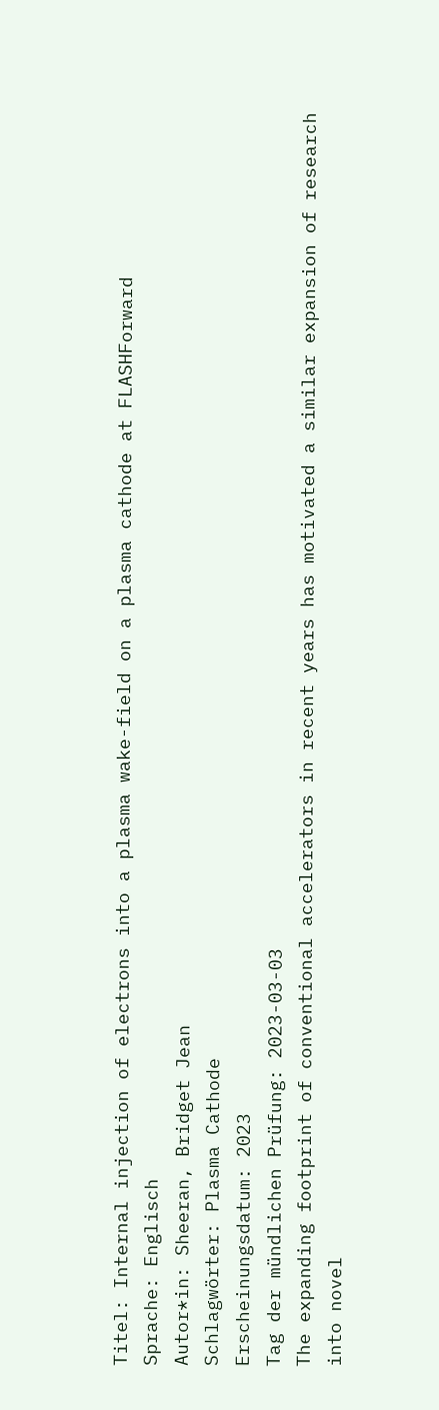Titel: Internal injection of electrons into a plasma wake-field on a plasma cathode at FLASHForward
Sprache: Englisch
Autor*in: Sheeran, Bridget Jean
Schlagwörter: Plasma Cathode
Erscheinungsdatum: 2023
Tag der mündlichen Prüfung: 2023-03-03
The expanding footprint of conventional accelerators in recent years has motivated a similar expansion of research into novel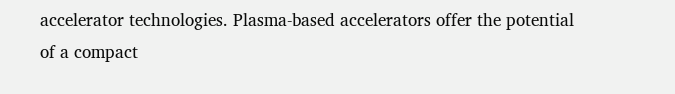accelerator technologies. Plasma-based accelerators offer the potential of a compact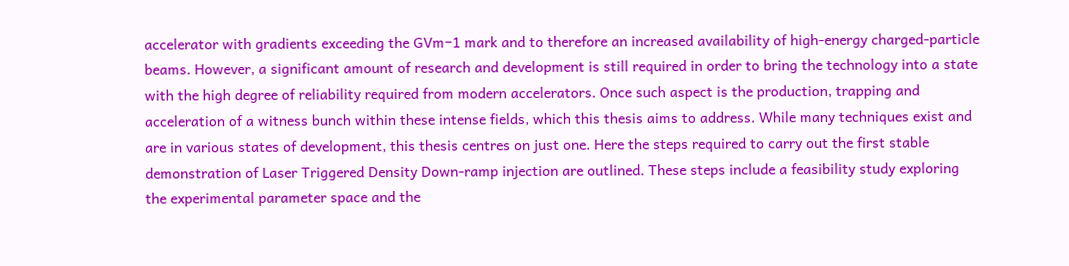accelerator with gradients exceeding the GVm−1 mark and to therefore an increased availability of high-energy charged-particle beams. However, a significant amount of research and development is still required in order to bring the technology into a state with the high degree of reliability required from modern accelerators. Once such aspect is the production, trapping and acceleration of a witness bunch within these intense fields, which this thesis aims to address. While many techniques exist and are in various states of development, this thesis centres on just one. Here the steps required to carry out the first stable demonstration of Laser Triggered Density Down-ramp injection are outlined. These steps include a feasibility study exploring the experimental parameter space and the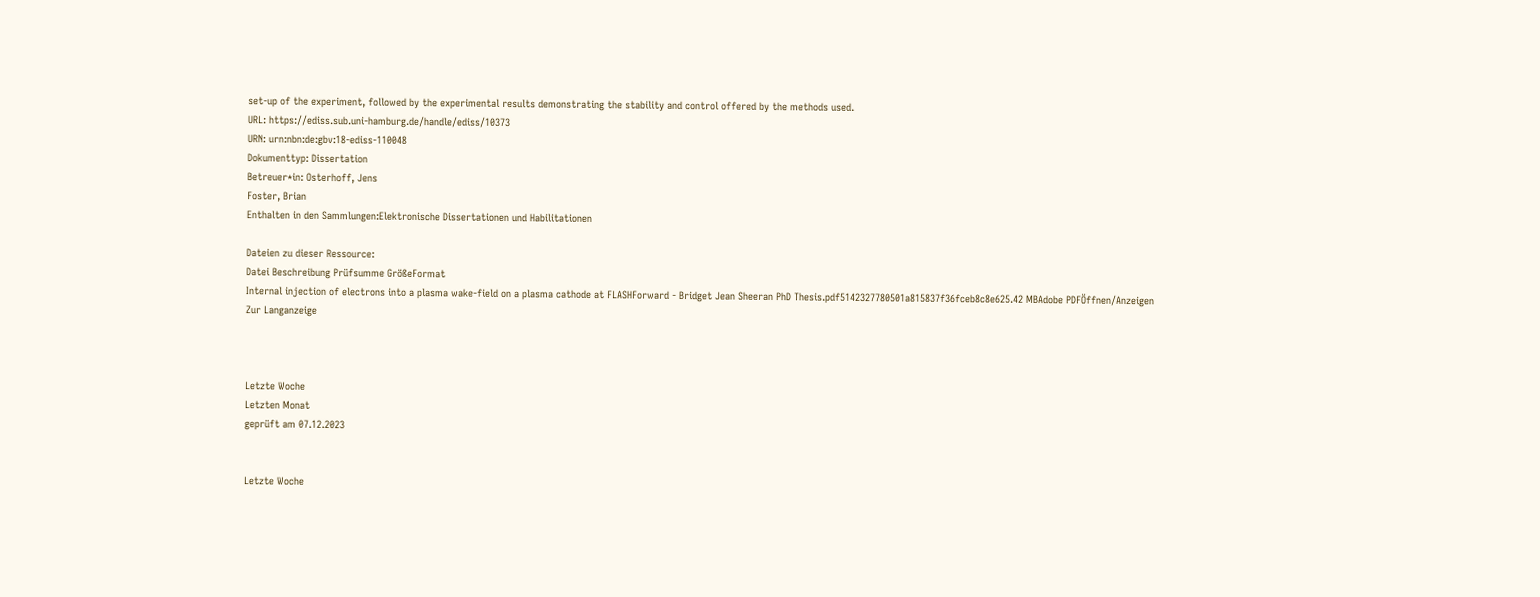set-up of the experiment, followed by the experimental results demonstrating the stability and control offered by the methods used.
URL: https://ediss.sub.uni-hamburg.de/handle/ediss/10373
URN: urn:nbn:de:gbv:18-ediss-110048
Dokumenttyp: Dissertation
Betreuer*in: Osterhoff, Jens
Foster, Brian
Enthalten in den Sammlungen:Elektronische Dissertationen und Habilitationen

Dateien zu dieser Ressource:
Datei Beschreibung Prüfsumme GrößeFormat
Internal injection of electrons into a plasma wake-field on a plasma cathode at FLASHForward - Bridget Jean Sheeran PhD Thesis.pdf5142327780501a815837f36fceb8c8e625.42 MBAdobe PDFÖffnen/Anzeigen
Zur Langanzeige



Letzte Woche
Letzten Monat
geprüft am 07.12.2023


Letzte Woche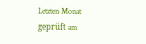Letzten Monat
geprüft am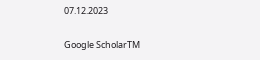07.12.2023

Google ScholarTM